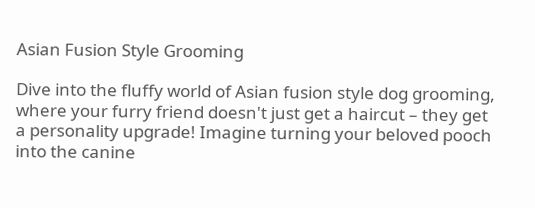Asian Fusion Style Grooming

Dive into the fluffy world of Asian fusion style dog grooming, where your furry friend doesn't just get a haircut – they get a personality upgrade! Imagine turning your beloved pooch into the canine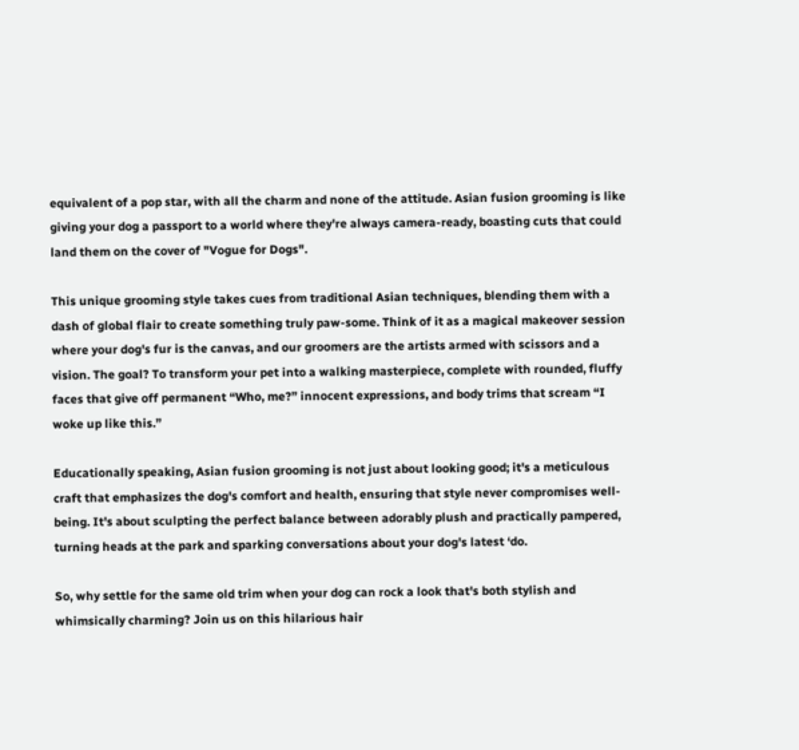equivalent of a pop star, with all the charm and none of the attitude. Asian fusion grooming is like giving your dog a passport to a world where they're always camera-ready, boasting cuts that could land them on the cover of "Vogue for Dogs".

This unique grooming style takes cues from traditional Asian techniques, blending them with a dash of global flair to create something truly paw-some. Think of it as a magical makeover session where your dog's fur is the canvas, and our groomers are the artists armed with scissors and a vision. The goal? To transform your pet into a walking masterpiece, complete with rounded, fluffy faces that give off permanent “Who, me?” innocent expressions, and body trims that scream “I woke up like this.”

Educationally speaking, Asian fusion grooming is not just about looking good; it's a meticulous craft that emphasizes the dog's comfort and health, ensuring that style never compromises well-being. It's about sculpting the perfect balance between adorably plush and practically pampered, turning heads at the park and sparking conversations about your dog's latest ‘do.

So, why settle for the same old trim when your dog can rock a look that's both stylish and whimsically charming? Join us on this hilarious hair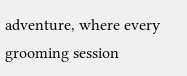adventure, where every grooming session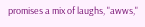promises a mix of laughs, "awws,"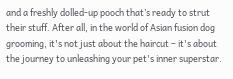and a freshly dolled-up pooch that’s ready to strut their stuff. After all, in the world of Asian fusion dog grooming, it's not just about the haircut – it's about the journey to unleashing your pet's inner superstar.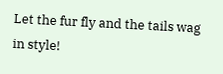Let the fur fly and the tails wag in style!